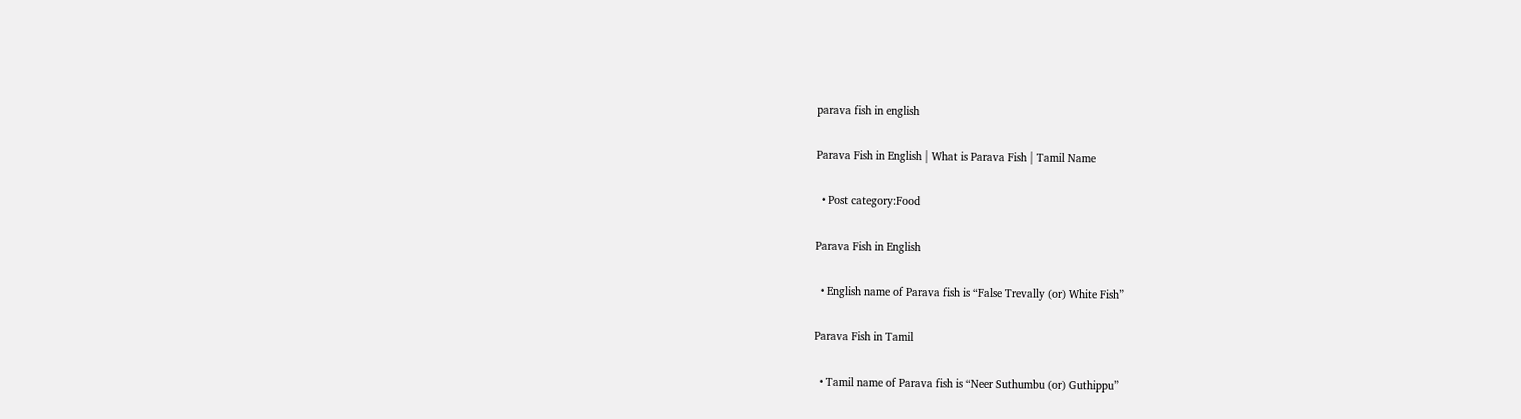parava fish in english

Parava Fish in English | What is Parava Fish | Tamil Name

  • Post category:Food

Parava Fish in English

  • English name of Parava fish is “False Trevally (or) White Fish”

Parava Fish in Tamil

  • Tamil name of Parava fish is “Neer Suthumbu (or) Guthippu”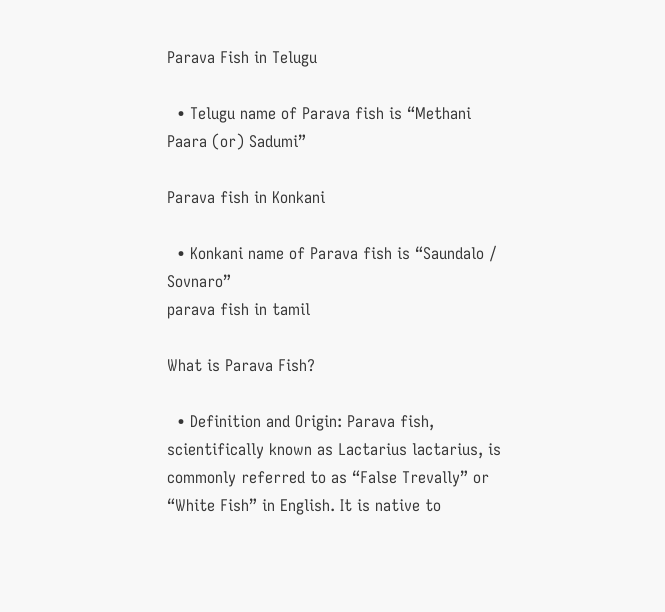Parava Fish in Telugu

  • Telugu name of Parava fish is “Methani Paara (or) Sadumi”

Parava fish in Konkani

  • Konkani name of Parava fish is “Saundalo / Sovnaro”
parava fish in tamil

What is Parava Fish?

  • Definition and Origin: Parava fish, scientifically known as Lactarius lactarius, is commonly referred to as “False Trevally” or “White Fish” in English. It is native to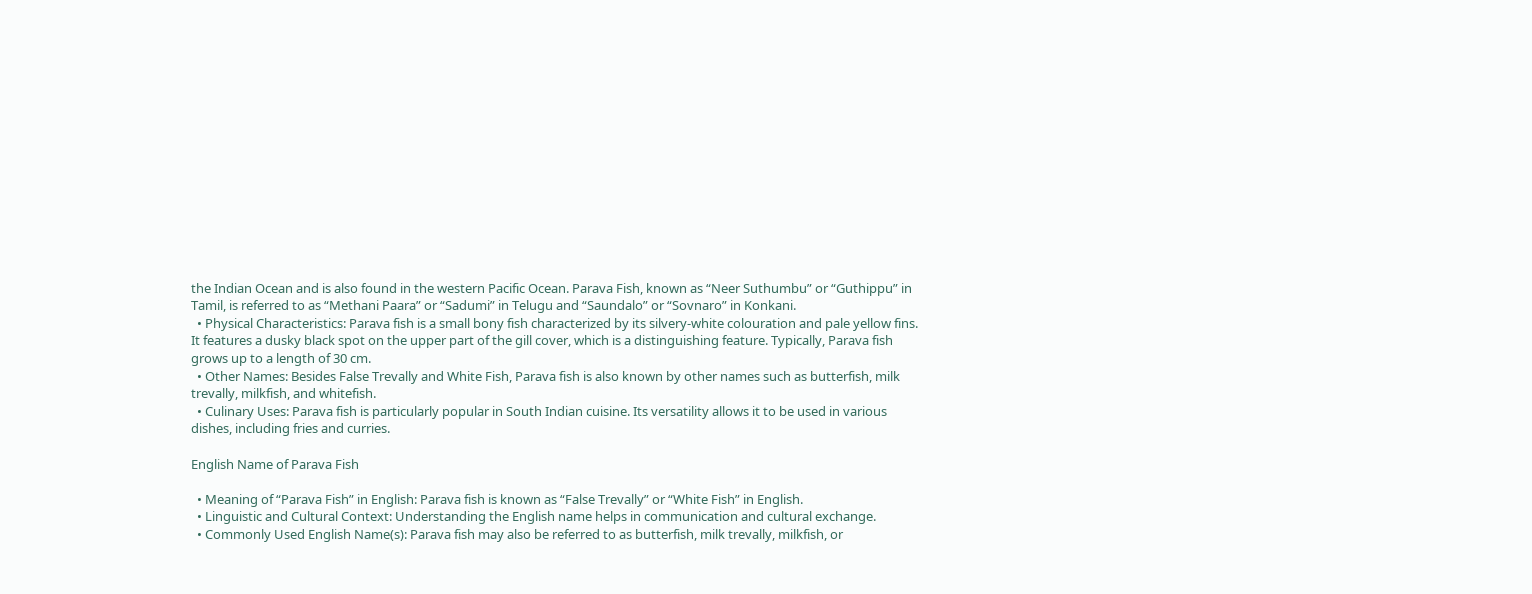the Indian Ocean and is also found in the western Pacific Ocean. Parava Fish, known as “Neer Suthumbu” or “Guthippu” in Tamil, is referred to as “Methani Paara” or “Sadumi” in Telugu and “Saundalo” or “Sovnaro” in Konkani.
  • Physical Characteristics: Parava fish is a small bony fish characterized by its silvery-white colouration and pale yellow fins. It features a dusky black spot on the upper part of the gill cover, which is a distinguishing feature. Typically, Parava fish grows up to a length of 30 cm.
  • Other Names: Besides False Trevally and White Fish, Parava fish is also known by other names such as butterfish, milk trevally, milkfish, and whitefish.
  • Culinary Uses: Parava fish is particularly popular in South Indian cuisine. Its versatility allows it to be used in various dishes, including fries and curries.

English Name of Parava Fish

  • Meaning of “Parava Fish” in English: Parava fish is known as “False Trevally” or “White Fish” in English.
  • Linguistic and Cultural Context: Understanding the English name helps in communication and cultural exchange.
  • Commonly Used English Name(s): Parava fish may also be referred to as butterfish, milk trevally, milkfish, or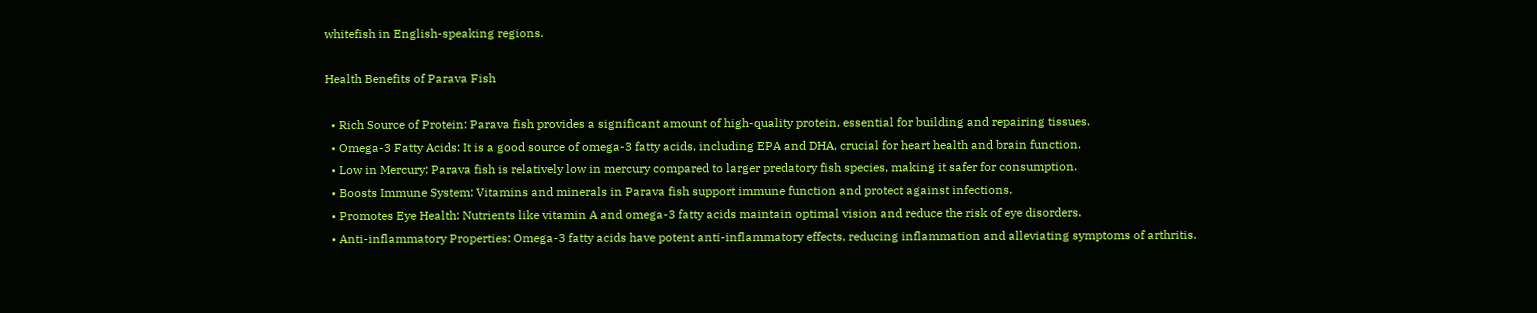whitefish in English-speaking regions.

Health Benefits of Parava Fish

  • Rich Source of Protein: Parava fish provides a significant amount of high-quality protein, essential for building and repairing tissues.
  • Omega-3 Fatty Acids: It is a good source of omega-3 fatty acids, including EPA and DHA, crucial for heart health and brain function.
  • Low in Mercury: Parava fish is relatively low in mercury compared to larger predatory fish species, making it safer for consumption.
  • Boosts Immune System: Vitamins and minerals in Parava fish support immune function and protect against infections.
  • Promotes Eye Health: Nutrients like vitamin A and omega-3 fatty acids maintain optimal vision and reduce the risk of eye disorders.
  • Anti-inflammatory Properties: Omega-3 fatty acids have potent anti-inflammatory effects, reducing inflammation and alleviating symptoms of arthritis.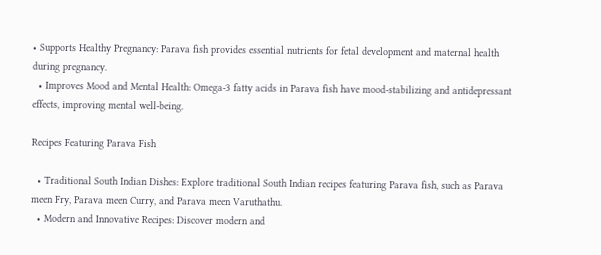• Supports Healthy Pregnancy: Parava fish provides essential nutrients for fetal development and maternal health during pregnancy.
  • Improves Mood and Mental Health: Omega-3 fatty acids in Parava fish have mood-stabilizing and antidepressant effects, improving mental well-being.

Recipes Featuring Parava Fish

  • Traditional South Indian Dishes: Explore traditional South Indian recipes featuring Parava fish, such as Parava meen Fry, Parava meen Curry, and Parava meen Varuthathu.
  • Modern and Innovative Recipes: Discover modern and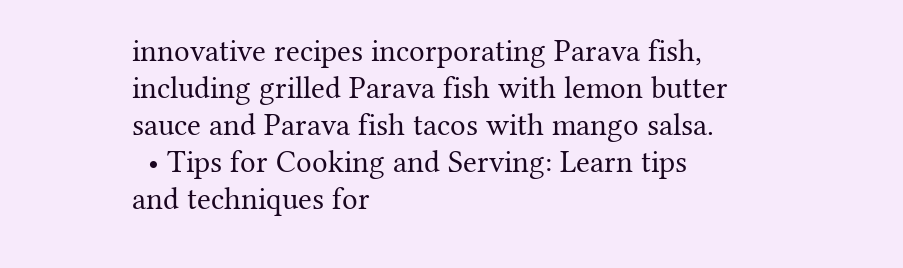innovative recipes incorporating Parava fish, including grilled Parava fish with lemon butter sauce and Parava fish tacos with mango salsa.
  • Tips for Cooking and Serving: Learn tips and techniques for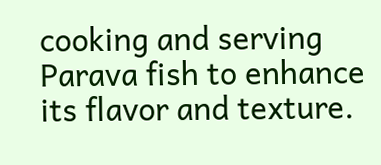cooking and serving Parava fish to enhance its flavor and texture.